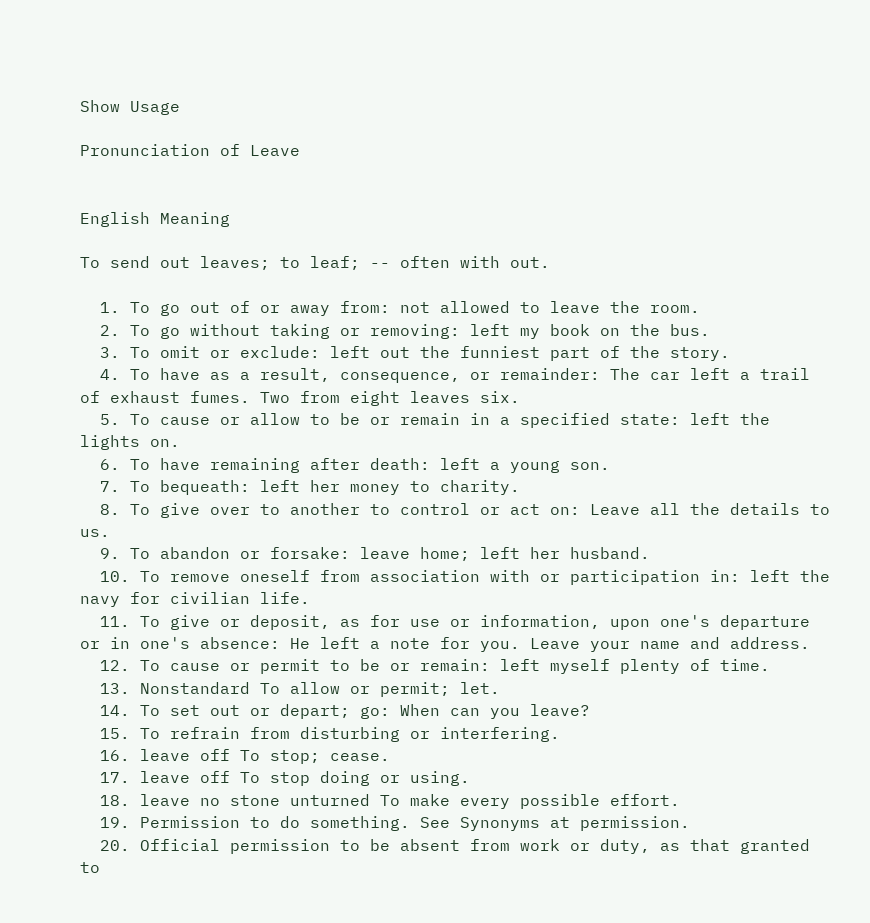Show Usage

Pronunciation of Leave


English Meaning

To send out leaves; to leaf; -- often with out.

  1. To go out of or away from: not allowed to leave the room.
  2. To go without taking or removing: left my book on the bus.
  3. To omit or exclude: left out the funniest part of the story.
  4. To have as a result, consequence, or remainder: The car left a trail of exhaust fumes. Two from eight leaves six.
  5. To cause or allow to be or remain in a specified state: left the lights on.
  6. To have remaining after death: left a young son.
  7. To bequeath: left her money to charity.
  8. To give over to another to control or act on: Leave all the details to us.
  9. To abandon or forsake: leave home; left her husband.
  10. To remove oneself from association with or participation in: left the navy for civilian life.
  11. To give or deposit, as for use or information, upon one's departure or in one's absence: He left a note for you. Leave your name and address.
  12. To cause or permit to be or remain: left myself plenty of time.
  13. Nonstandard To allow or permit; let.
  14. To set out or depart; go: When can you leave?
  15. To refrain from disturbing or interfering.
  16. leave off To stop; cease.
  17. leave off To stop doing or using.
  18. leave no stone unturned To make every possible effort.
  19. Permission to do something. See Synonyms at permission.
  20. Official permission to be absent from work or duty, as that granted to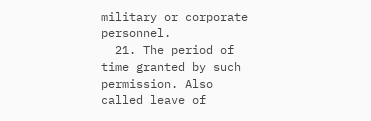military or corporate personnel.
  21. The period of time granted by such permission. Also called leave of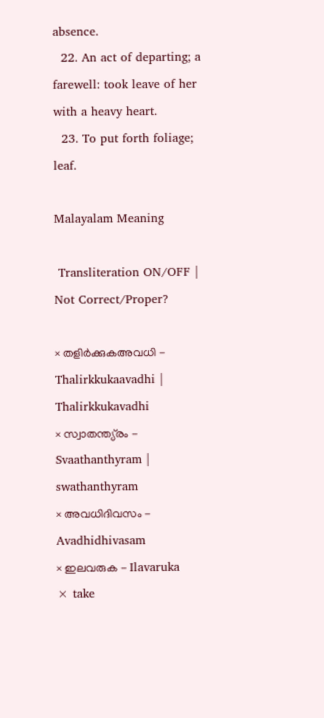absence.
  22. An act of departing; a farewell: took leave of her with a heavy heart.
  23. To put forth foliage; leaf.

Malayalam Meaning

 Transliteration ON/OFF | Not Correct/Proper?

× തളിര്‍ക്കുകഅവധി - Thalirkkukaavadhi | Thalirkkukavadhi
× സ്വാതന്ത്യ്രം - Svaathanthyram | swathanthyram
× അവധിദിവസം - Avadhidhivasam
× ഇലവരുക - Ilavaruka
× take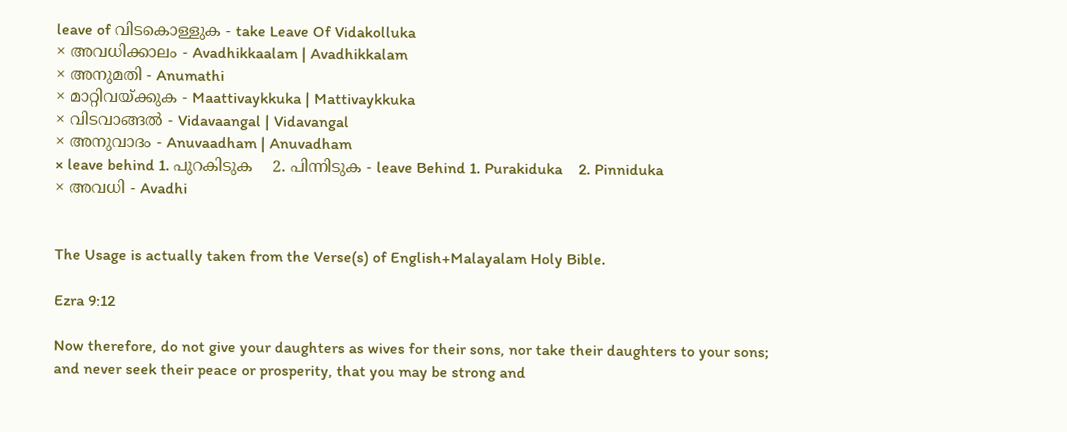leave of വിടകൊള്ളുക - take Leave Of Vidakolluka
× അവധിക്കാലം - Avadhikkaalam | Avadhikkalam
× അനുമതി - Anumathi
× മാറ്റിവയ്‌ക്കുക - Maattivaykkuka | Mattivaykkuka
× വിടവാങ്ങല്‍ - Vidavaangal | Vidavangal
× അനുവാദം - Anuvaadham | Anuvadham
× leave behind 1. പുറകിടുക    2. പിന്നിടുക - leave Behind 1. Purakiduka    2. Pinniduka
× അവധി - Avadhi


The Usage is actually taken from the Verse(s) of English+Malayalam Holy Bible.

Ezra 9:12

Now therefore, do not give your daughters as wives for their sons, nor take their daughters to your sons; and never seek their peace or prosperity, that you may be strong and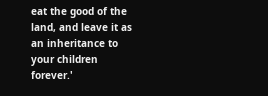eat the good of the land, and leave it as an inheritance to your children forever.'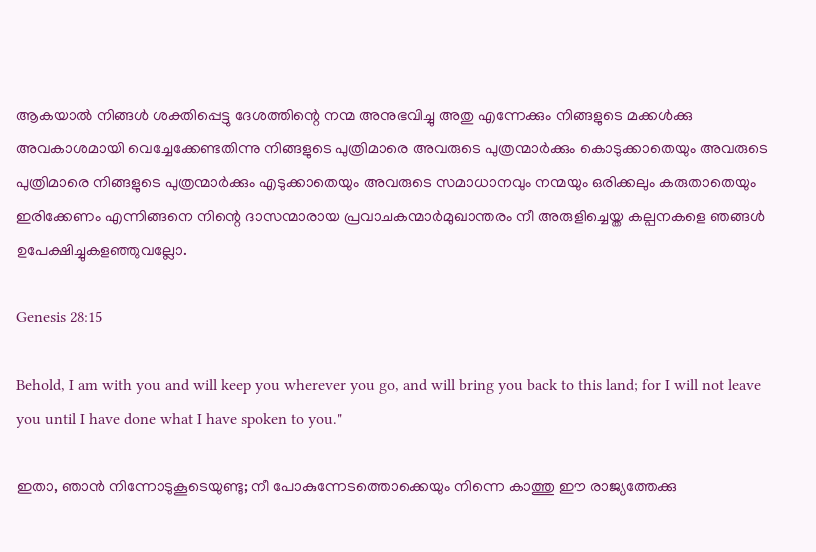ആകയാൽ നിങ്ങൾ ശക്തിപ്പെട്ടു ദേശത്തിന്റെ നന്മ അനുഭവിച്ചു അതു എന്നേക്കും നിങ്ങളുടെ മക്കൾക്കു അവകാശമായി വെച്ചേക്കേണ്ടതിന്നു നിങ്ങളുടെ പുത്രിമാരെ അവരുടെ പുത്രന്മാർക്കും കൊടുക്കാതെയും അവരുടെ പുത്രിമാരെ നിങ്ങളുടെ പുത്രന്മാർക്കും എടുക്കാതെയും അവരുടെ സമാധാനവും നന്മയും ഒരിക്കലും കരുതാതെയും ഇരിക്കേണം എന്നിങ്ങനെ നിന്റെ ദാസന്മാരായ പ്രവാചകന്മാർമുഖാന്തരം നീ അരുളിച്ചെയ്ത കല്പനകളെ ഞങ്ങൾ ഉപേക്ഷിച്ചുകളഞ്ഞുവല്ലോ.

Genesis 28:15

Behold, I am with you and will keep you wherever you go, and will bring you back to this land; for I will not leave you until I have done what I have spoken to you."

ഇതാ, ഞാൻ നിന്നോടുകൂടെയുണ്ടു; നീ പോകുന്നേടത്തൊക്കെയും നിന്നെ കാത്തു ഈ രാജ്യത്തേക്കു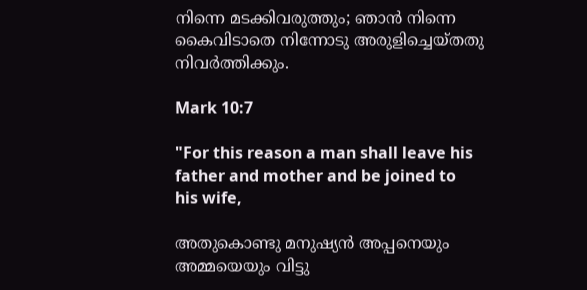നിന്നെ മടക്കിവരുത്തും; ഞാൻ നിന്നെ കൈവിടാതെ നിന്നോടു അരുളിച്ചെയ്തതു നിവർത്തിക്കും.

Mark 10:7

"For this reason a man shall leave his father and mother and be joined to his wife,

അതുകൊണ്ടു മനുഷ്യൻ അപ്പനെയും അമ്മയെയും വിട്ടു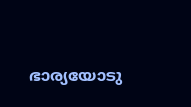ഭാര്യയോടു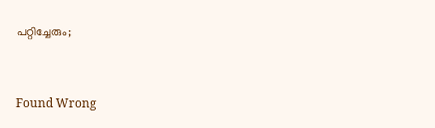പറ്റിച്ചേരും;


Found Wrong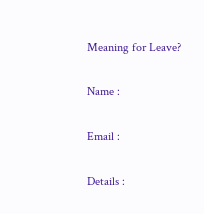Meaning for Leave?

Name :

Email :

Details :